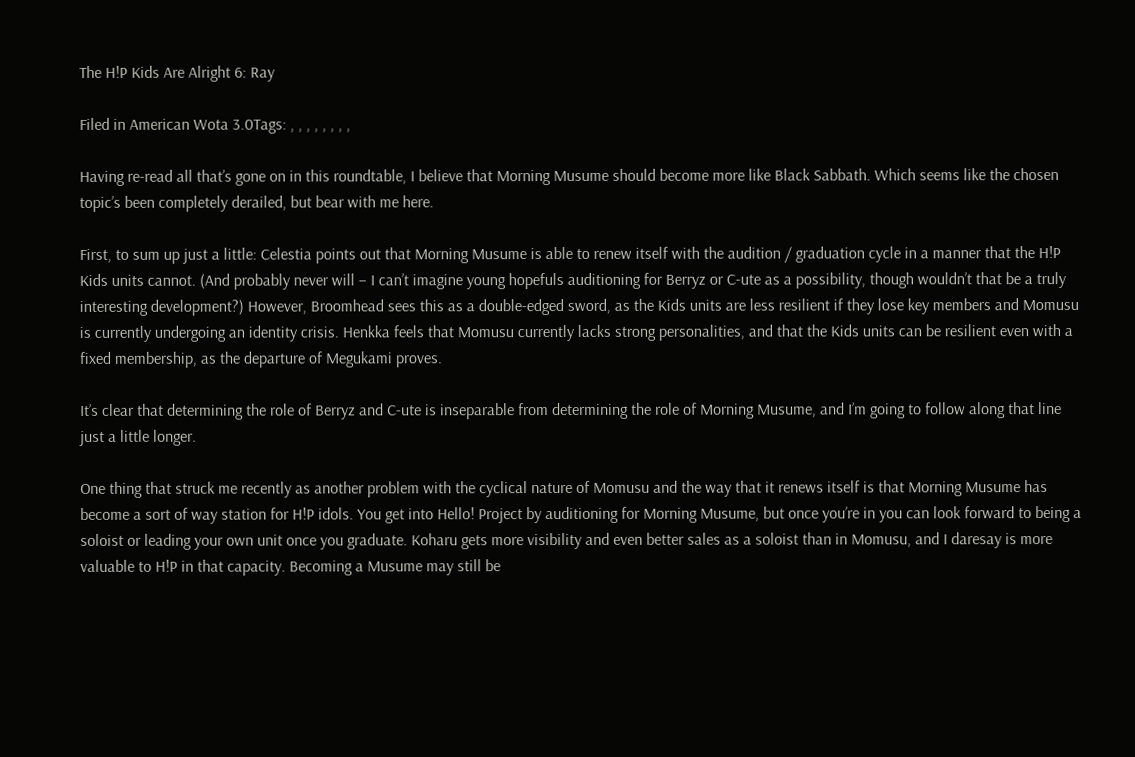The H!P Kids Are Alright 6: Ray

Filed in American Wota 3.0Tags: , , , , , , , ,

Having re-read all that’s gone on in this roundtable, I believe that Morning Musume should become more like Black Sabbath. Which seems like the chosen topic’s been completely derailed, but bear with me here.

First, to sum up just a little: Celestia points out that Morning Musume is able to renew itself with the audition / graduation cycle in a manner that the H!P Kids units cannot. (And probably never will – I can’t imagine young hopefuls auditioning for Berryz or C-ute as a possibility, though wouldn’t that be a truly interesting development?) However, Broomhead sees this as a double-edged sword, as the Kids units are less resilient if they lose key members and Momusu is currently undergoing an identity crisis. Henkka feels that Momusu currently lacks strong personalities, and that the Kids units can be resilient even with a fixed membership, as the departure of Megukami proves.

It’s clear that determining the role of Berryz and C-ute is inseparable from determining the role of Morning Musume, and I’m going to follow along that line just a little longer.

One thing that struck me recently as another problem with the cyclical nature of Momusu and the way that it renews itself is that Morning Musume has become a sort of way station for H!P idols. You get into Hello! Project by auditioning for Morning Musume, but once you’re in you can look forward to being a soloist or leading your own unit once you graduate. Koharu gets more visibility and even better sales as a soloist than in Momusu, and I daresay is more valuable to H!P in that capacity. Becoming a Musume may still be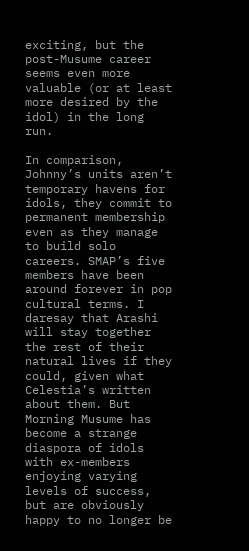exciting, but the post-Musume career seems even more valuable (or at least more desired by the idol) in the long run.

In comparison, Johnny’s units aren’t temporary havens for idols, they commit to permanent membership even as they manage to build solo careers. SMAP’s five members have been around forever in pop cultural terms. I daresay that Arashi will stay together the rest of their natural lives if they could, given what Celestia’s written about them. But Morning Musume has become a strange diaspora of idols with ex-members enjoying varying levels of success, but are obviously happy to no longer be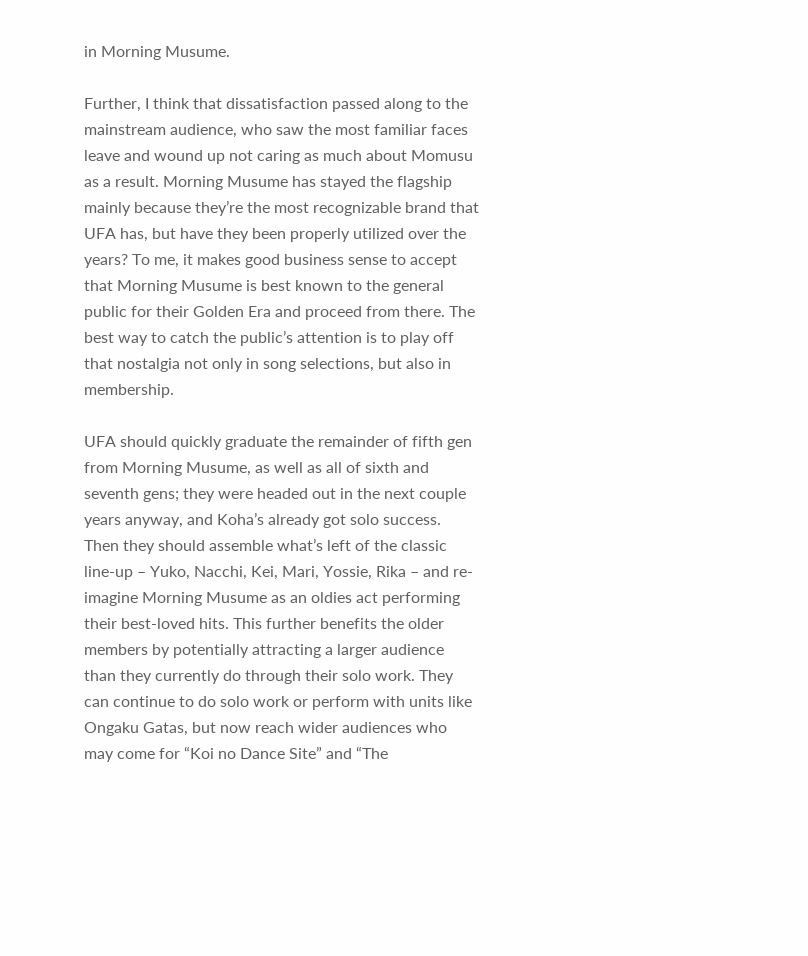in Morning Musume.

Further, I think that dissatisfaction passed along to the mainstream audience, who saw the most familiar faces leave and wound up not caring as much about Momusu as a result. Morning Musume has stayed the flagship mainly because they’re the most recognizable brand that UFA has, but have they been properly utilized over the years? To me, it makes good business sense to accept that Morning Musume is best known to the general public for their Golden Era and proceed from there. The best way to catch the public’s attention is to play off that nostalgia not only in song selections, but also in membership.

UFA should quickly graduate the remainder of fifth gen from Morning Musume, as well as all of sixth and seventh gens; they were headed out in the next couple years anyway, and Koha’s already got solo success. Then they should assemble what’s left of the classic line-up – Yuko, Nacchi, Kei, Mari, Yossie, Rika – and re-imagine Morning Musume as an oldies act performing their best-loved hits. This further benefits the older members by potentially attracting a larger audience than they currently do through their solo work. They can continue to do solo work or perform with units like Ongaku Gatas, but now reach wider audiences who may come for “Koi no Dance Site” and “The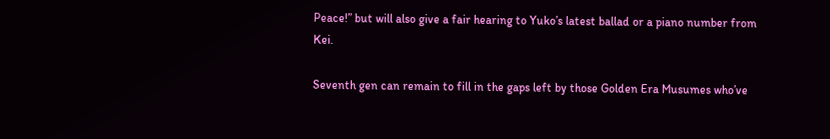Peace!” but will also give a fair hearing to Yuko’s latest ballad or a piano number from Kei.

Seventh gen can remain to fill in the gaps left by those Golden Era Musumes who’ve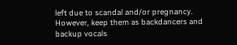left due to scandal and/or pregnancy. However, keep them as backdancers and backup vocals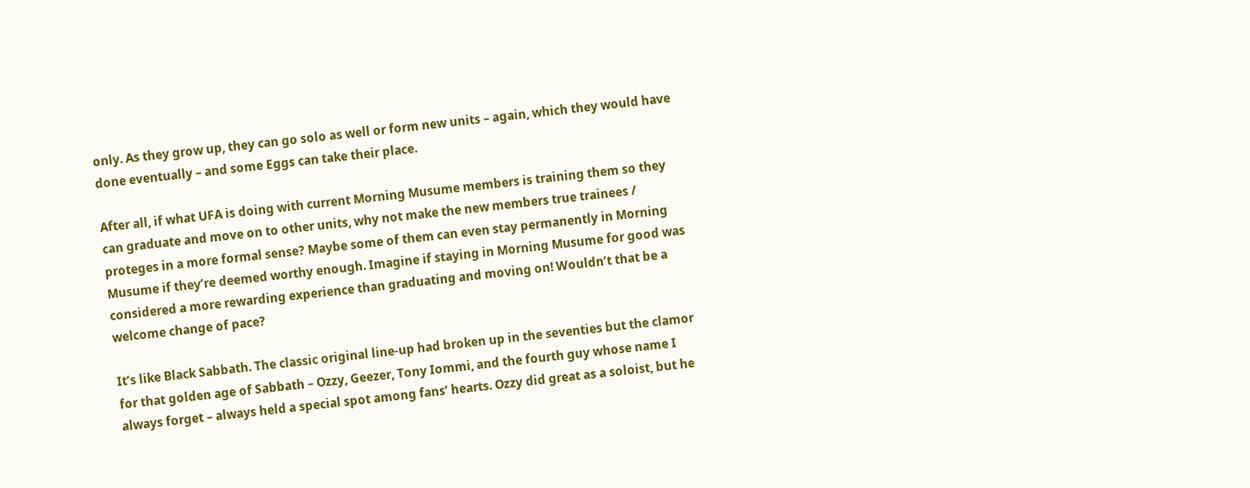only. As they grow up, they can go solo as well or form new units – again, which they would have done eventually – and some Eggs can take their place.

After all, if what UFA is doing with current Morning Musume members is training them so they can graduate and move on to other units, why not make the new members true trainees / proteges in a more formal sense? Maybe some of them can even stay permanently in Morning Musume if they’re deemed worthy enough. Imagine if staying in Morning Musume for good was considered a more rewarding experience than graduating and moving on! Wouldn’t that be a welcome change of pace?

It’s like Black Sabbath. The classic original line-up had broken up in the seventies but the clamor for that golden age of Sabbath – Ozzy, Geezer, Tony Iommi, and the fourth guy whose name I always forget – always held a special spot among fans’ hearts. Ozzy did great as a soloist, but he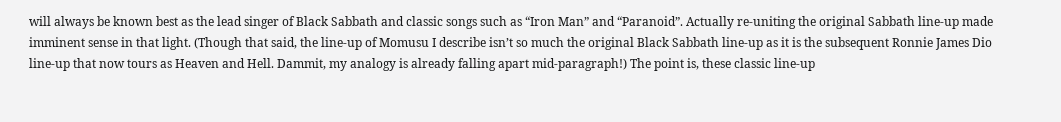will always be known best as the lead singer of Black Sabbath and classic songs such as “Iron Man” and “Paranoid”. Actually re-uniting the original Sabbath line-up made imminent sense in that light. (Though that said, the line-up of Momusu I describe isn’t so much the original Black Sabbath line-up as it is the subsequent Ronnie James Dio line-up that now tours as Heaven and Hell. Dammit, my analogy is already falling apart mid-paragraph!) The point is, these classic line-up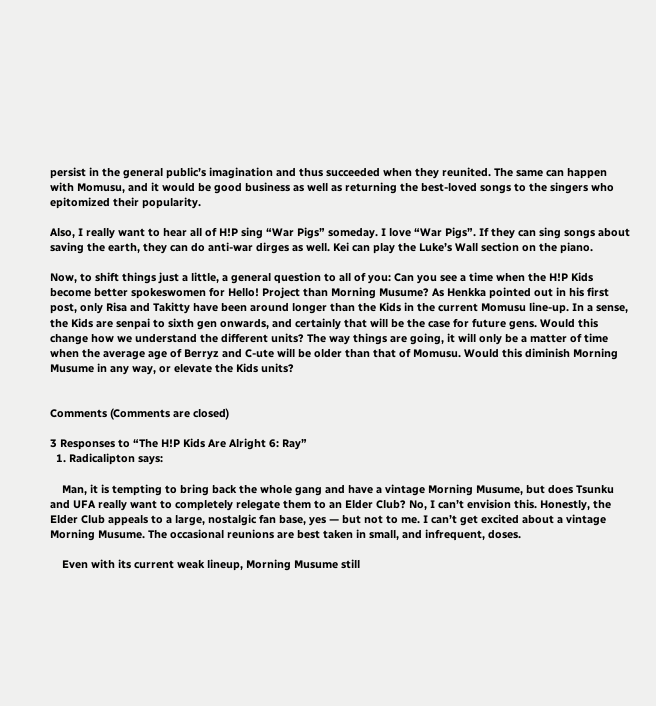persist in the general public’s imagination and thus succeeded when they reunited. The same can happen with Momusu, and it would be good business as well as returning the best-loved songs to the singers who epitomized their popularity.

Also, I really want to hear all of H!P sing “War Pigs” someday. I love “War Pigs”. If they can sing songs about saving the earth, they can do anti-war dirges as well. Kei can play the Luke’s Wall section on the piano.

Now, to shift things just a little, a general question to all of you: Can you see a time when the H!P Kids become better spokeswomen for Hello! Project than Morning Musume? As Henkka pointed out in his first post, only Risa and Takitty have been around longer than the Kids in the current Momusu line-up. In a sense, the Kids are senpai to sixth gen onwards, and certainly that will be the case for future gens. Would this change how we understand the different units? The way things are going, it will only be a matter of time when the average age of Berryz and C-ute will be older than that of Momusu. Would this diminish Morning Musume in any way, or elevate the Kids units?


Comments (Comments are closed)

3 Responses to “The H!P Kids Are Alright 6: Ray”
  1. Radicalipton says:

    Man, it is tempting to bring back the whole gang and have a vintage Morning Musume, but does Tsunku and UFA really want to completely relegate them to an Elder Club? No, I can’t envision this. Honestly, the Elder Club appeals to a large, nostalgic fan base, yes — but not to me. I can’t get excited about a vintage Morning Musume. The occasional reunions are best taken in small, and infrequent, doses.

    Even with its current weak lineup, Morning Musume still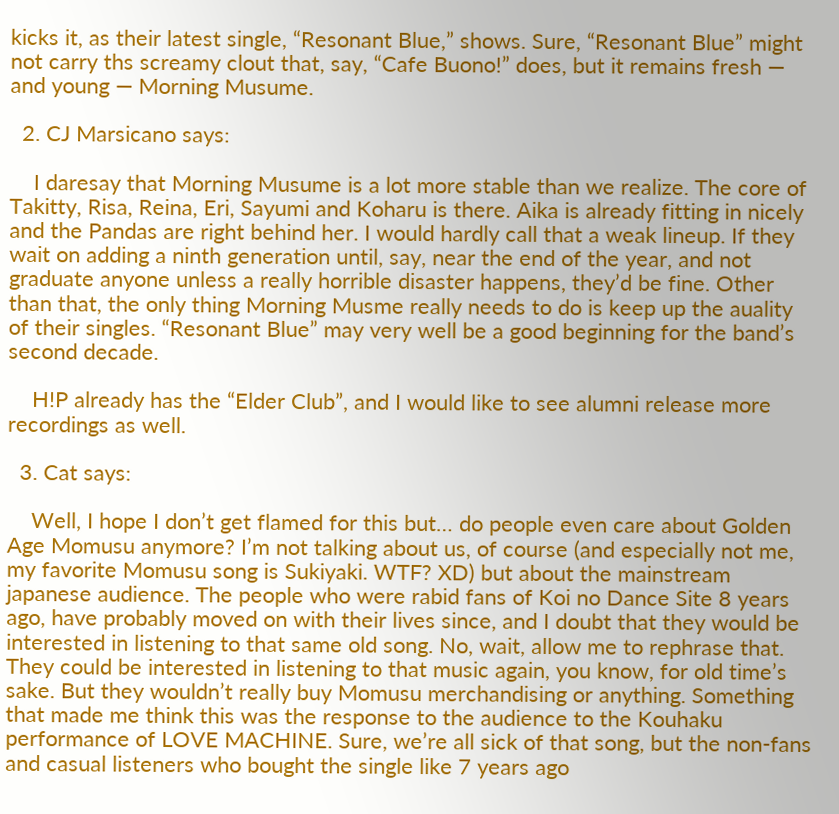kicks it, as their latest single, “Resonant Blue,” shows. Sure, “Resonant Blue” might not carry ths screamy clout that, say, “Cafe Buono!” does, but it remains fresh — and young — Morning Musume.

  2. CJ Marsicano says:

    I daresay that Morning Musume is a lot more stable than we realize. The core of Takitty, Risa, Reina, Eri, Sayumi and Koharu is there. Aika is already fitting in nicely and the Pandas are right behind her. I would hardly call that a weak lineup. If they wait on adding a ninth generation until, say, near the end of the year, and not graduate anyone unless a really horrible disaster happens, they’d be fine. Other than that, the only thing Morning Musme really needs to do is keep up the auality of their singles. “Resonant Blue” may very well be a good beginning for the band’s second decade.

    H!P already has the “Elder Club”, and I would like to see alumni release more recordings as well.

  3. Cat says:

    Well, I hope I don’t get flamed for this but… do people even care about Golden Age Momusu anymore? I’m not talking about us, of course (and especially not me, my favorite Momusu song is Sukiyaki. WTF? XD) but about the mainstream japanese audience. The people who were rabid fans of Koi no Dance Site 8 years ago, have probably moved on with their lives since, and I doubt that they would be interested in listening to that same old song. No, wait, allow me to rephrase that. They could be interested in listening to that music again, you know, for old time’s sake. But they wouldn’t really buy Momusu merchandising or anything. Something that made me think this was the response to the audience to the Kouhaku performance of LOVE MACHINE. Sure, we’re all sick of that song, but the non-fans and casual listeners who bought the single like 7 years ago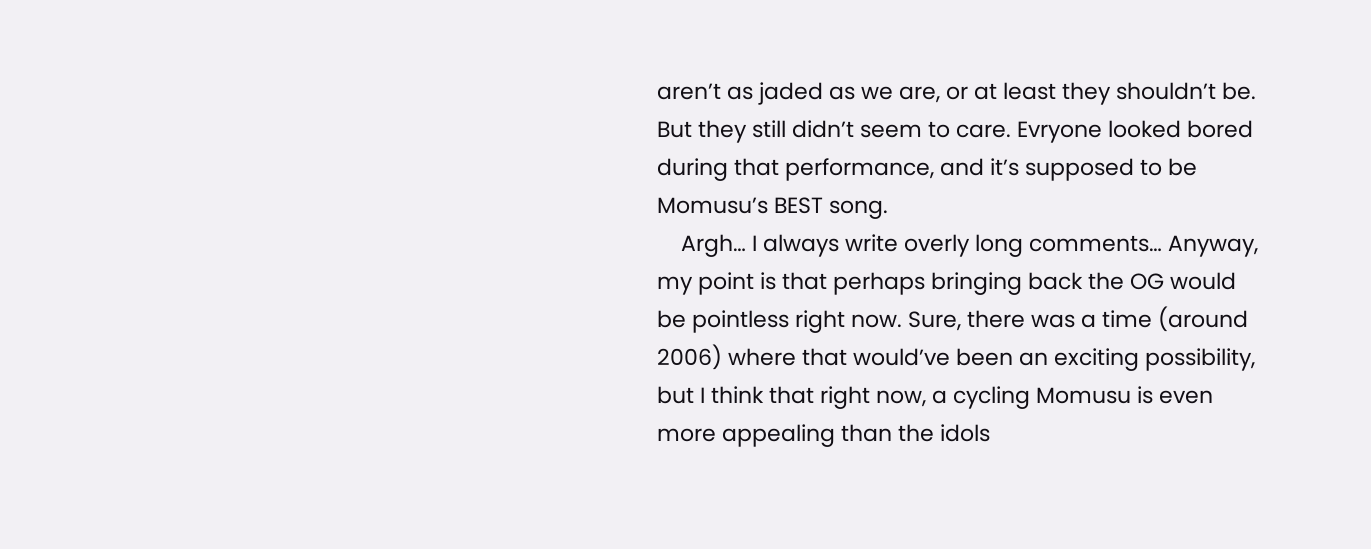aren’t as jaded as we are, or at least they shouldn’t be. But they still didn’t seem to care. Evryone looked bored during that performance, and it’s supposed to be Momusu’s BEST song.
    Argh… I always write overly long comments… Anyway, my point is that perhaps bringing back the OG would be pointless right now. Sure, there was a time (around 2006) where that would’ve been an exciting possibility, but I think that right now, a cycling Momusu is even more appealing than the idols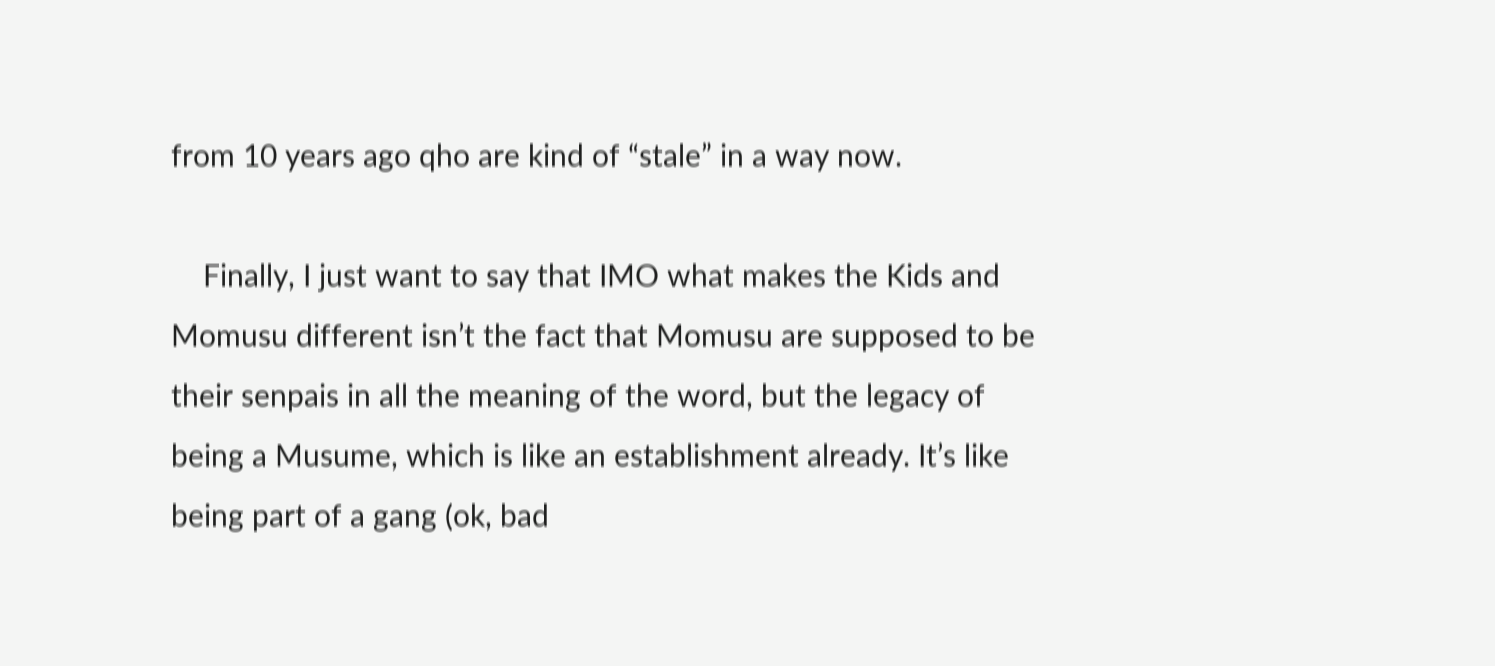from 10 years ago qho are kind of “stale” in a way now.

    Finally, I just want to say that IMO what makes the Kids and Momusu different isn’t the fact that Momusu are supposed to be their senpais in all the meaning of the word, but the legacy of being a Musume, which is like an establishment already. It’s like being part of a gang (ok, bad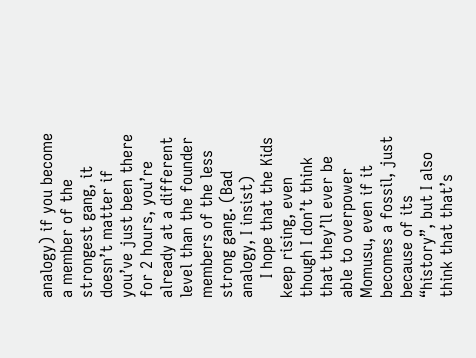analogy) if you become a member of the strongest gang, it doesn’t matter if you’ve just been there for 2 hours, you’re already at a different level than the founder members of the less strong gang. (Bad analogy, I insist)
    I hope that the Kids keep rising, even though I don’t think that they’ll ever be able to overpower Momusu, even if it becomes a fossil, just because of its “history”, but I also think that that’s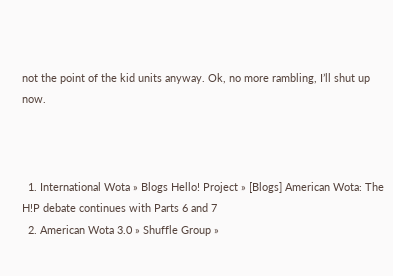not the point of the kid units anyway. Ok, no more rambling, I’ll shut up now.



  1. International Wota » Blogs Hello! Project » [Blogs] American Wota: The H!P debate continues with Parts 6 and 7
  2. American Wota 3.0 » Shuffle Group »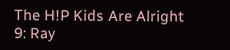The H!P Kids Are Alright 9: Ray